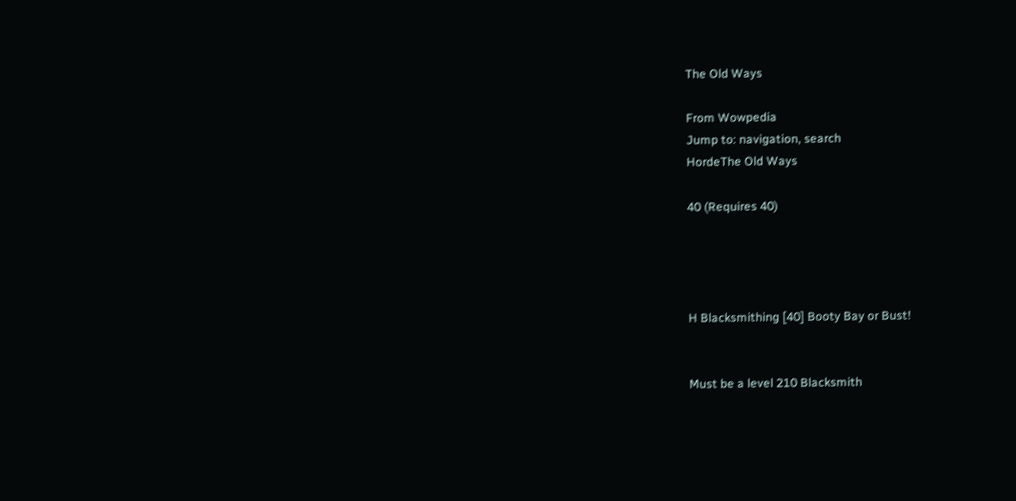The Old Ways

From Wowpedia
Jump to: navigation, search
HordeThe Old Ways

40 (Requires 40)




H Blacksmithing [40] Booty Bay or Bust!


Must be a level 210 Blacksmith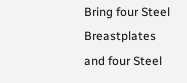Bring four Steel Breastplates and four Steel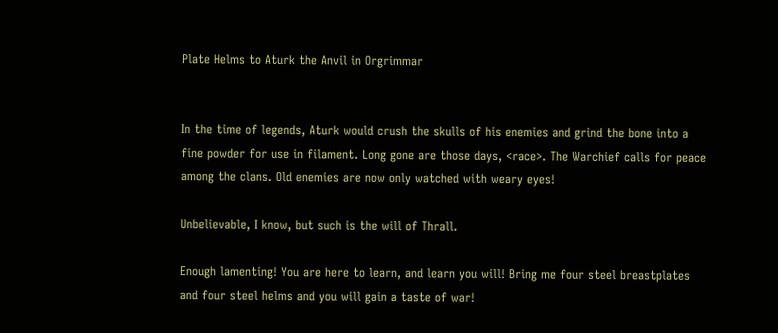Plate Helms to Aturk the Anvil in Orgrimmar


In the time of legends, Aturk would crush the skulls of his enemies and grind the bone into a fine powder for use in filament. Long gone are those days, <race>. The Warchief calls for peace among the clans. Old enemies are now only watched with weary eyes!

Unbelievable, I know, but such is the will of Thrall.

Enough lamenting! You are here to learn, and learn you will! Bring me four steel breastplates and four steel helms and you will gain a taste of war!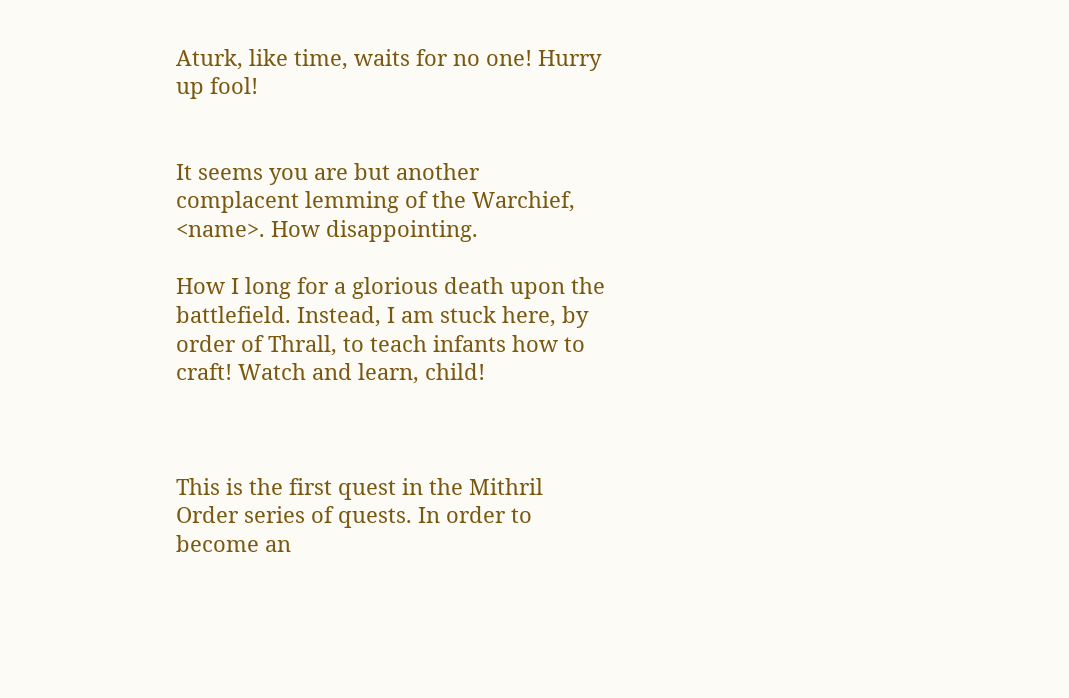Aturk, like time, waits for no one! Hurry up fool!


It seems you are but another complacent lemming of the Warchief, <name>. How disappointing.

How I long for a glorious death upon the battlefield. Instead, I am stuck here, by order of Thrall, to teach infants how to craft! Watch and learn, child!



This is the first quest in the Mithril Order series of quests. In order to become an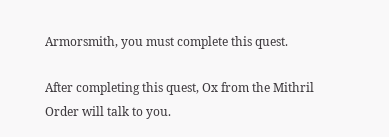Armorsmith, you must complete this quest.

After completing this quest, Ox from the Mithril Order will talk to you.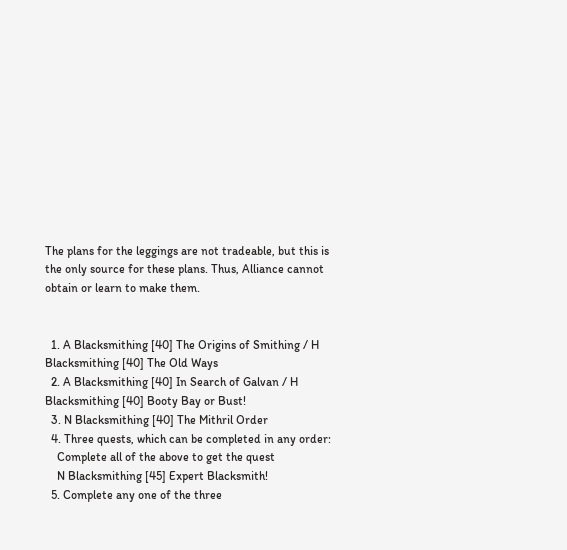The plans for the leggings are not tradeable, but this is the only source for these plans. Thus, Alliance cannot obtain or learn to make them.


  1. A Blacksmithing [40] The Origins of Smithing / H Blacksmithing [40] The Old Ways
  2. A Blacksmithing [40] In Search of Galvan / H Blacksmithing [40] Booty Bay or Bust!
  3. N Blacksmithing [40] The Mithril Order
  4. Three quests, which can be completed in any order:
    Complete all of the above to get the quest
    N Blacksmithing [45] Expert Blacksmith!
  5. Complete any one of the three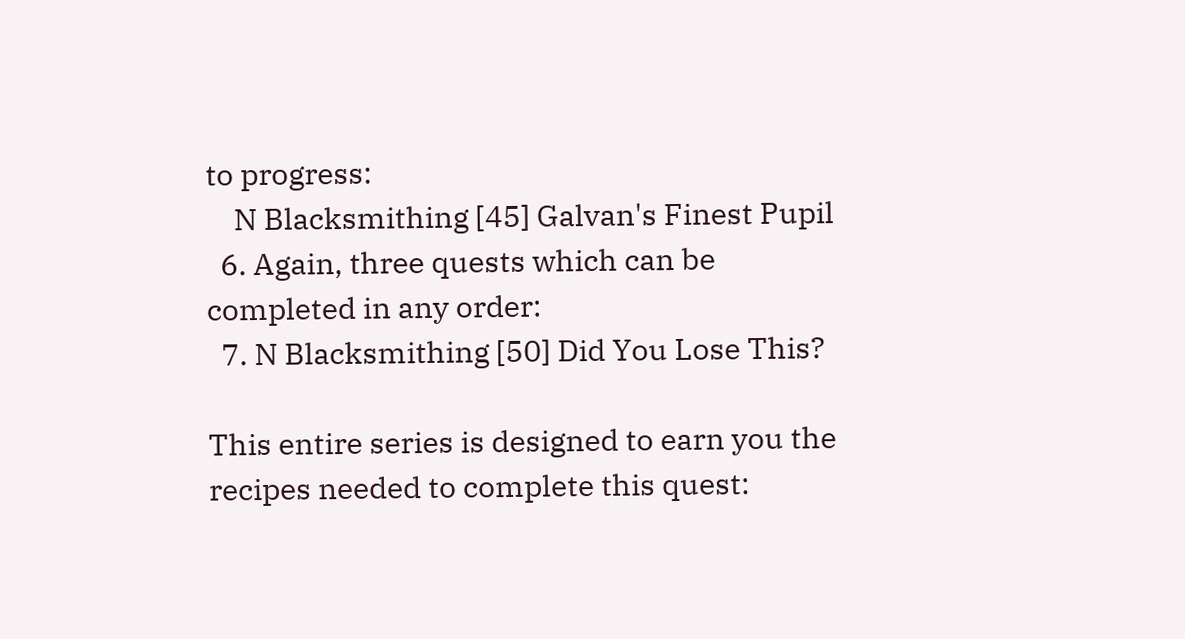to progress:
    N Blacksmithing [45] Galvan's Finest Pupil
  6. Again, three quests which can be completed in any order:
  7. N Blacksmithing [50] Did You Lose This?

This entire series is designed to earn you the recipes needed to complete this quest: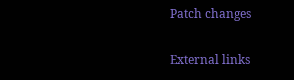Patch changes

External links